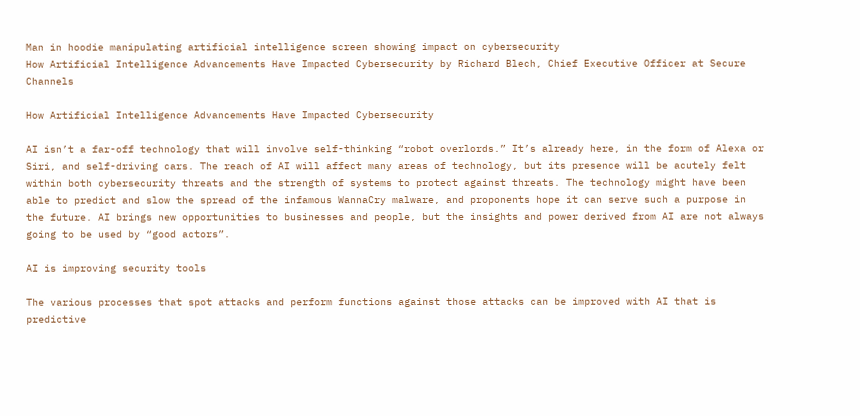Man in hoodie manipulating artificial intelligence screen showing impact on cybersecurity
How Artificial Intelligence Advancements Have Impacted Cybersecurity by Richard Blech, Chief Executive Officer at Secure Channels

How Artificial Intelligence Advancements Have Impacted Cybersecurity

AI isn’t a far-off technology that will involve self-thinking “robot overlords.” It’s already here, in the form of Alexa or Siri, and self-driving cars. The reach of AI will affect many areas of technology, but its presence will be acutely felt within both cybersecurity threats and the strength of systems to protect against threats. The technology might have been able to predict and slow the spread of the infamous WannaCry malware, and proponents hope it can serve such a purpose in the future. AI brings new opportunities to businesses and people, but the insights and power derived from AI are not always going to be used by “good actors”.

AI is improving security tools

The various processes that spot attacks and perform functions against those attacks can be improved with AI that is predictive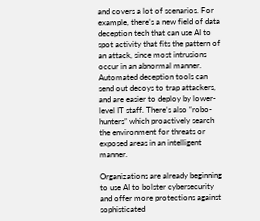and covers a lot of scenarios. For example, there’s a new field of data deception tech that can use AI to spot activity that fits the pattern of an attack, since most intrusions occur in an abnormal manner. Automated deception tools can send out decoys to trap attackers, and are easier to deploy by lower-level IT staff. There’s also “robo-hunters” which proactively search the environment for threats or exposed areas in an intelligent manner.

Organizations are already beginning to use AI to bolster cybersecurity and offer more protections against sophisticated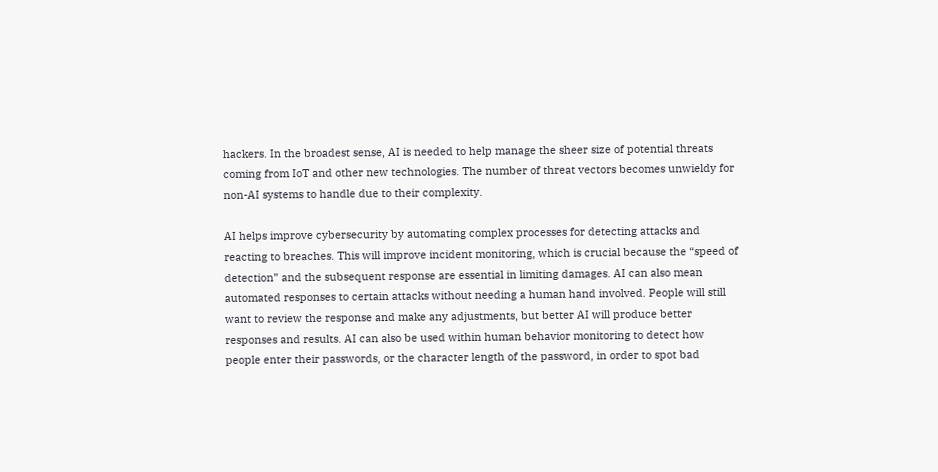hackers. In the broadest sense, AI is needed to help manage the sheer size of potential threats coming from IoT and other new technologies. The number of threat vectors becomes unwieldy for non-AI systems to handle due to their complexity.

AI helps improve cybersecurity by automating complex processes for detecting attacks and reacting to breaches. This will improve incident monitoring, which is crucial because the “speed of detection” and the subsequent response are essential in limiting damages. AI can also mean automated responses to certain attacks without needing a human hand involved. People will still want to review the response and make any adjustments, but better AI will produce better responses and results. AI can also be used within human behavior monitoring to detect how people enter their passwords, or the character length of the password, in order to spot bad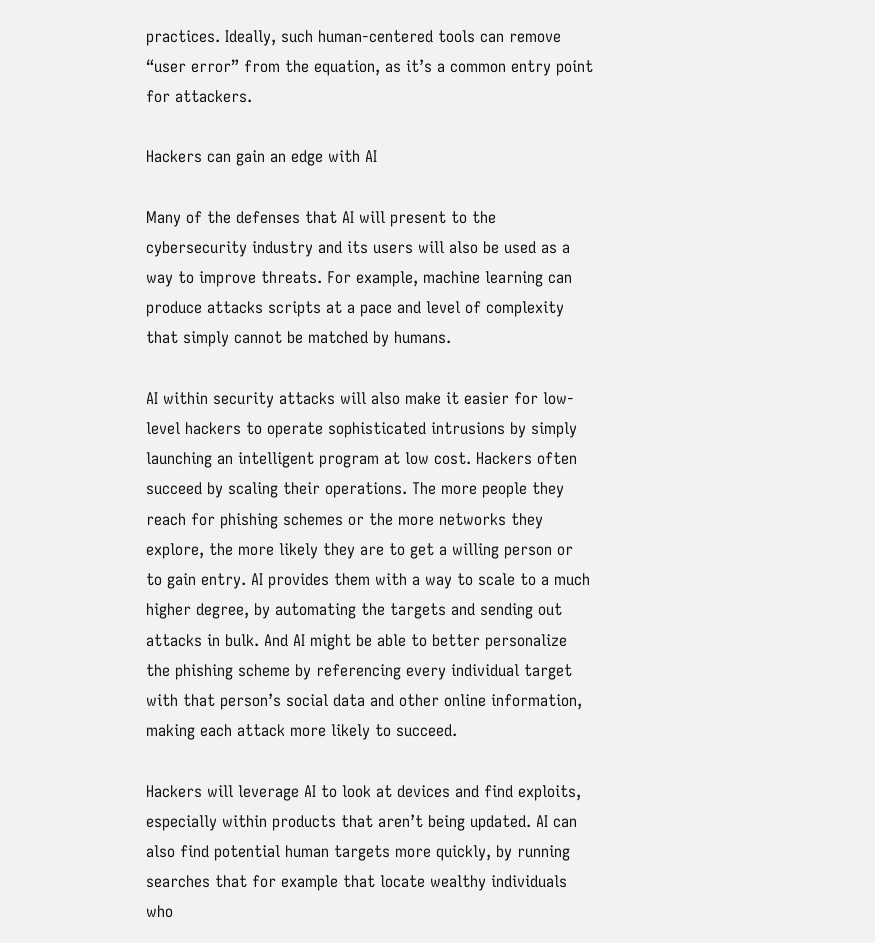practices. Ideally, such human-centered tools can remove “user error” from the equation, as it’s a common entry point for attackers.

Hackers can gain an edge with AI

Many of the defenses that AI will present to the cybersecurity industry and its users will also be used as a way to improve threats. For example, machine learning can produce attacks scripts at a pace and level of complexity that simply cannot be matched by humans.

AI within security attacks will also make it easier for low-level hackers to operate sophisticated intrusions by simply launching an intelligent program at low cost. Hackers often succeed by scaling their operations. The more people they reach for phishing schemes or the more networks they explore, the more likely they are to get a willing person or to gain entry. AI provides them with a way to scale to a much higher degree, by automating the targets and sending out attacks in bulk. And AI might be able to better personalize the phishing scheme by referencing every individual target with that person’s social data and other online information, making each attack more likely to succeed.

Hackers will leverage AI to look at devices and find exploits, especially within products that aren’t being updated. AI can also find potential human targets more quickly, by running searches that for example that locate wealthy individuals who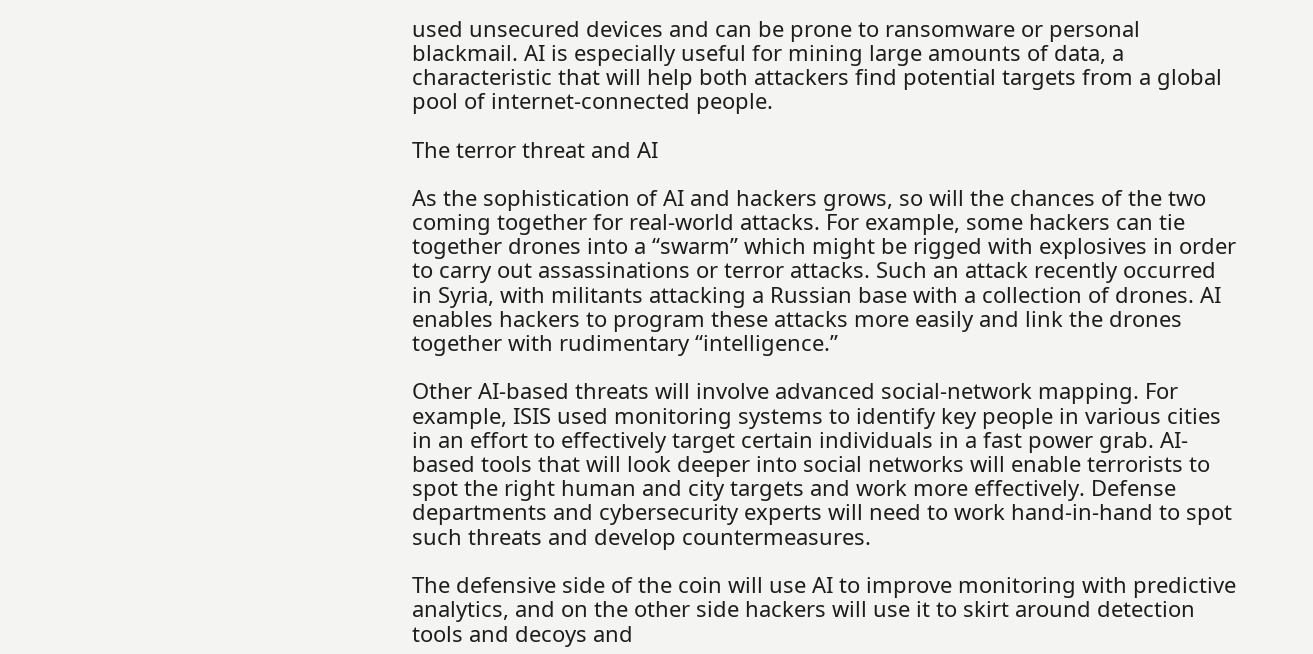used unsecured devices and can be prone to ransomware or personal blackmail. AI is especially useful for mining large amounts of data, a characteristic that will help both attackers find potential targets from a global pool of internet-connected people.

The terror threat and AI

As the sophistication of AI and hackers grows, so will the chances of the two coming together for real-world attacks. For example, some hackers can tie together drones into a “swarm” which might be rigged with explosives in order to carry out assassinations or terror attacks. Such an attack recently occurred in Syria, with militants attacking a Russian base with a collection of drones. AI enables hackers to program these attacks more easily and link the drones together with rudimentary “intelligence.”

Other AI-based threats will involve advanced social-network mapping. For example, ISIS used monitoring systems to identify key people in various cities in an effort to effectively target certain individuals in a fast power grab. AI-based tools that will look deeper into social networks will enable terrorists to spot the right human and city targets and work more effectively. Defense departments and cybersecurity experts will need to work hand-in-hand to spot such threats and develop countermeasures.

The defensive side of the coin will use AI to improve monitoring with predictive analytics, and on the other side hackers will use it to skirt around detection tools and decoys and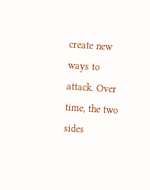create new ways to attack. Over time, the two sides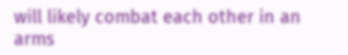will likely combat each other in an arms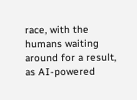race, with the humans waiting around for a result, as AI-powered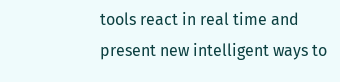tools react in real time and present new intelligent ways to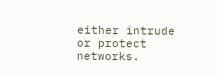either intrude or protect networks.